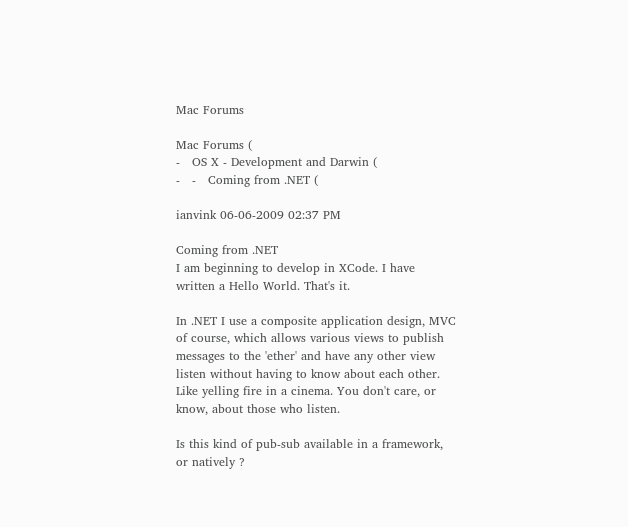Mac Forums

Mac Forums (
-   OS X - Development and Darwin (
-   -   Coming from .NET (

ianvink 06-06-2009 02:37 PM

Coming from .NET
I am beginning to develop in XCode. I have written a Hello World. That's it.

In .NET I use a composite application design, MVC of course, which allows various views to publish messages to the 'ether' and have any other view listen without having to know about each other. Like yelling fire in a cinema. You don't care, or know, about those who listen.

Is this kind of pub-sub available in a framework, or natively ?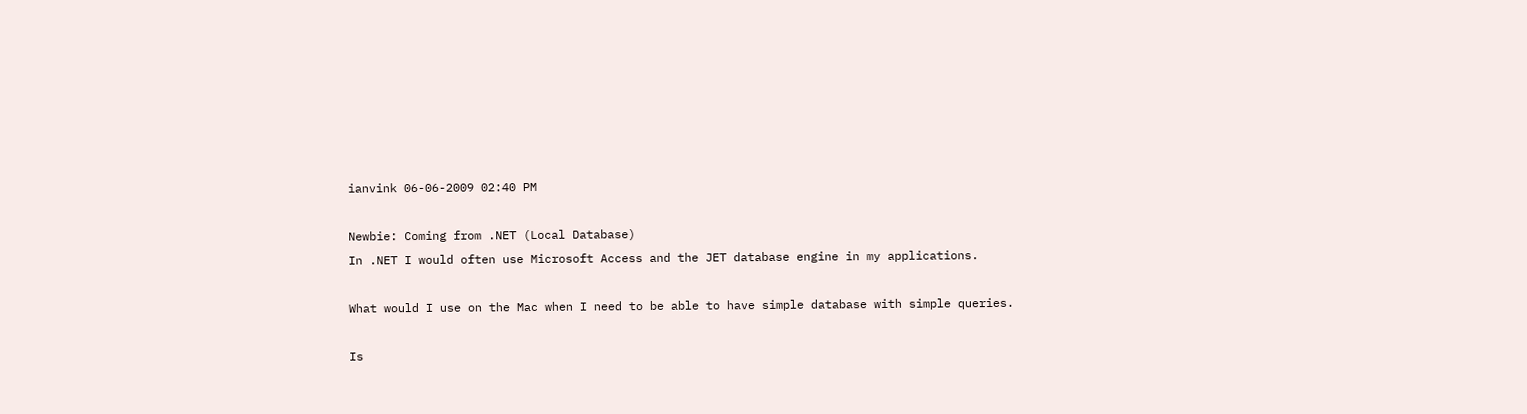ianvink 06-06-2009 02:40 PM

Newbie: Coming from .NET (Local Database)
In .NET I would often use Microsoft Access and the JET database engine in my applications.

What would I use on the Mac when I need to be able to have simple database with simple queries.

Is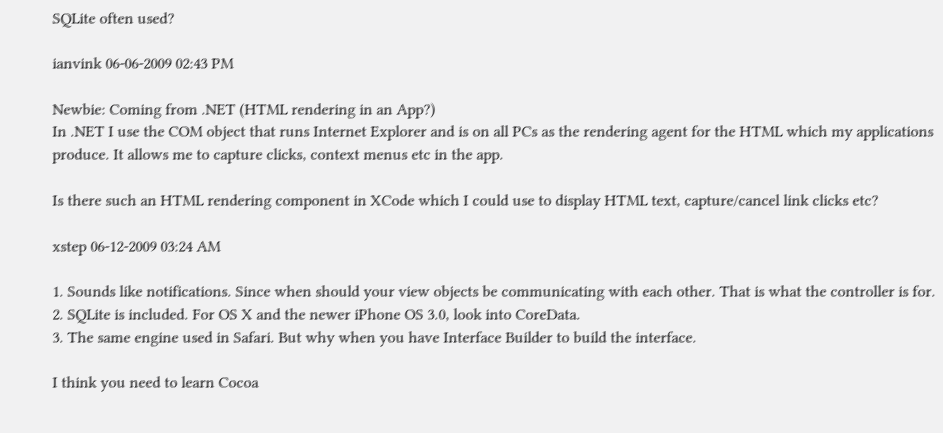SQLite often used?

ianvink 06-06-2009 02:43 PM

Newbie: Coming from .NET (HTML rendering in an App?)
In .NET I use the COM object that runs Internet Explorer and is on all PCs as the rendering agent for the HTML which my applications produce. It allows me to capture clicks, context menus etc in the app.

Is there such an HTML rendering component in XCode which I could use to display HTML text, capture/cancel link clicks etc?

xstep 06-12-2009 03:24 AM

1. Sounds like notifications. Since when should your view objects be communicating with each other. That is what the controller is for.
2. SQLite is included. For OS X and the newer iPhone OS 3.0, look into CoreData.
3. The same engine used in Safari. But why when you have Interface Builder to build the interface.

I think you need to learn Cocoa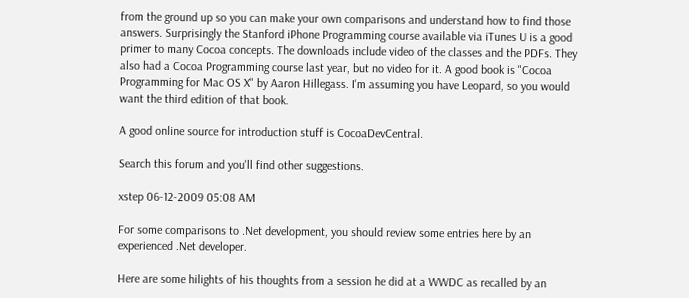from the ground up so you can make your own comparisons and understand how to find those answers. Surprisingly the Stanford iPhone Programming course available via iTunes U is a good primer to many Cocoa concepts. The downloads include video of the classes and the PDFs. They also had a Cocoa Programming course last year, but no video for it. A good book is "Cocoa Programming for Mac OS X" by Aaron Hillegass. I'm assuming you have Leopard, so you would want the third edition of that book.

A good online source for introduction stuff is CocoaDevCentral.

Search this forum and you'll find other suggestions.

xstep 06-12-2009 05:08 AM

For some comparisons to .Net development, you should review some entries here by an experienced .Net developer.

Here are some hilights of his thoughts from a session he did at a WWDC as recalled by an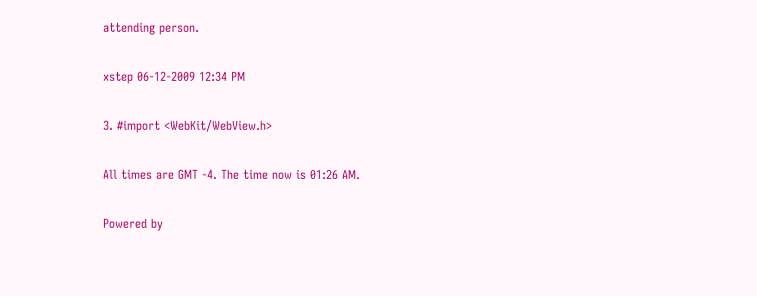attending person.

xstep 06-12-2009 12:34 PM

3. #import <WebKit/WebView.h>

All times are GMT -4. The time now is 01:26 AM.

Powered by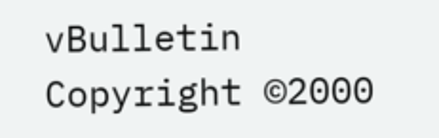vBulletin
Copyright ©2000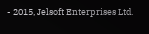- 2015, Jelsoft Enterprises Ltd.